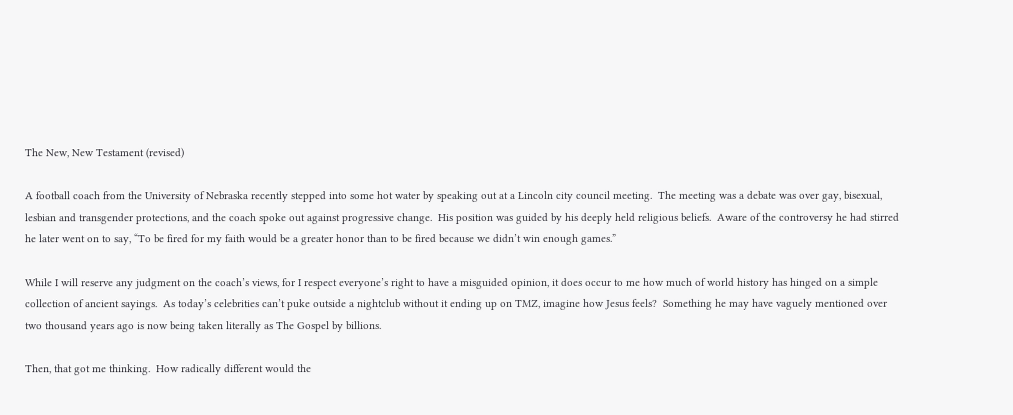The New, New Testament (revised)

A football coach from the University of Nebraska recently stepped into some hot water by speaking out at a Lincoln city council meeting.  The meeting was a debate was over gay, bisexual, lesbian and transgender protections, and the coach spoke out against progressive change.  His position was guided by his deeply held religious beliefs.  Aware of the controversy he had stirred he later went on to say, “To be fired for my faith would be a greater honor than to be fired because we didn’t win enough games.”

While I will reserve any judgment on the coach’s views, for I respect everyone’s right to have a misguided opinion, it does occur to me how much of world history has hinged on a simple collection of ancient sayings.  As today’s celebrities can’t puke outside a nightclub without it ending up on TMZ, imagine how Jesus feels?  Something he may have vaguely mentioned over two thousand years ago is now being taken literally as The Gospel by billions.

Then, that got me thinking.  How radically different would the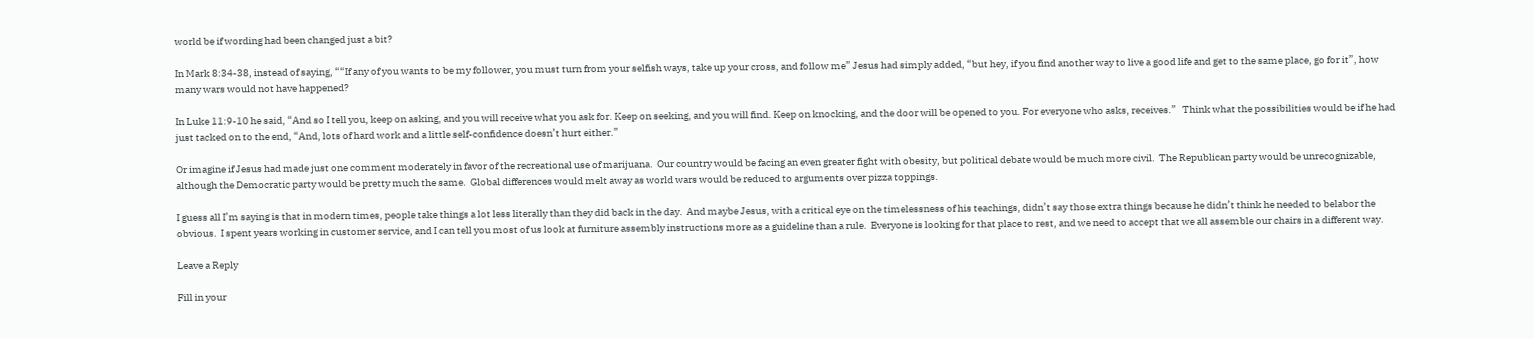world be if wording had been changed just a bit?

In Mark 8:34-38, instead of saying, ““If any of you wants to be my follower, you must turn from your selfish ways, take up your cross, and follow me” Jesus had simply added, “but hey, if you find another way to live a good life and get to the same place, go for it”, how many wars would not have happened?

In Luke 11:9-10 he said, “And so I tell you, keep on asking, and you will receive what you ask for. Keep on seeking, and you will find. Keep on knocking, and the door will be opened to you. For everyone who asks, receives.”   Think what the possibilities would be if he had just tacked on to the end, “And, lots of hard work and a little self-confidence doesn’t hurt either.”

Or imagine if Jesus had made just one comment moderately in favor of the recreational use of marijuana.  Our country would be facing an even greater fight with obesity, but political debate would be much more civil.  The Republican party would be unrecognizable, although the Democratic party would be pretty much the same.  Global differences would melt away as world wars would be reduced to arguments over pizza toppings.

I guess all I’m saying is that in modern times, people take things a lot less literally than they did back in the day.  And maybe Jesus, with a critical eye on the timelessness of his teachings, didn’t say those extra things because he didn’t think he needed to belabor the obvious.  I spent years working in customer service, and I can tell you most of us look at furniture assembly instructions more as a guideline than a rule.  Everyone is looking for that place to rest, and we need to accept that we all assemble our chairs in a different way.

Leave a Reply

Fill in your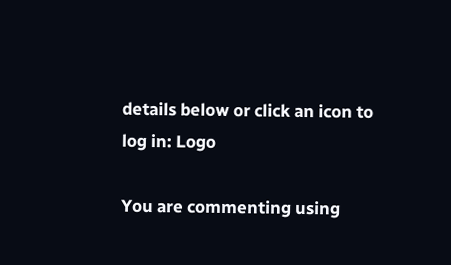details below or click an icon to log in: Logo

You are commenting using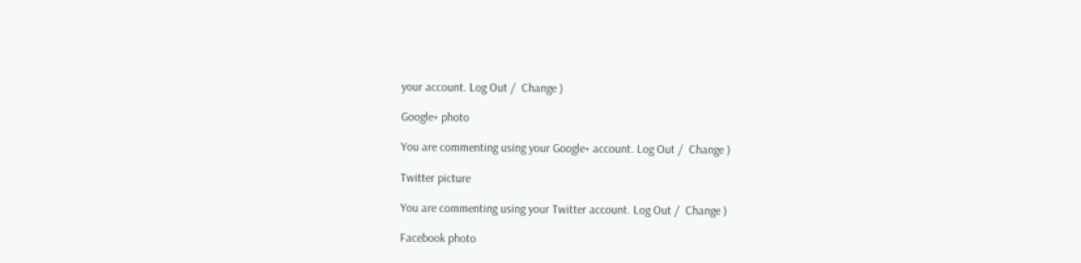your account. Log Out /  Change )

Google+ photo

You are commenting using your Google+ account. Log Out /  Change )

Twitter picture

You are commenting using your Twitter account. Log Out /  Change )

Facebook photo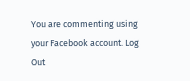You are commenting using your Facebook account. Log Out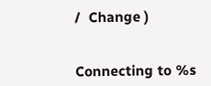/  Change )


Connecting to %s